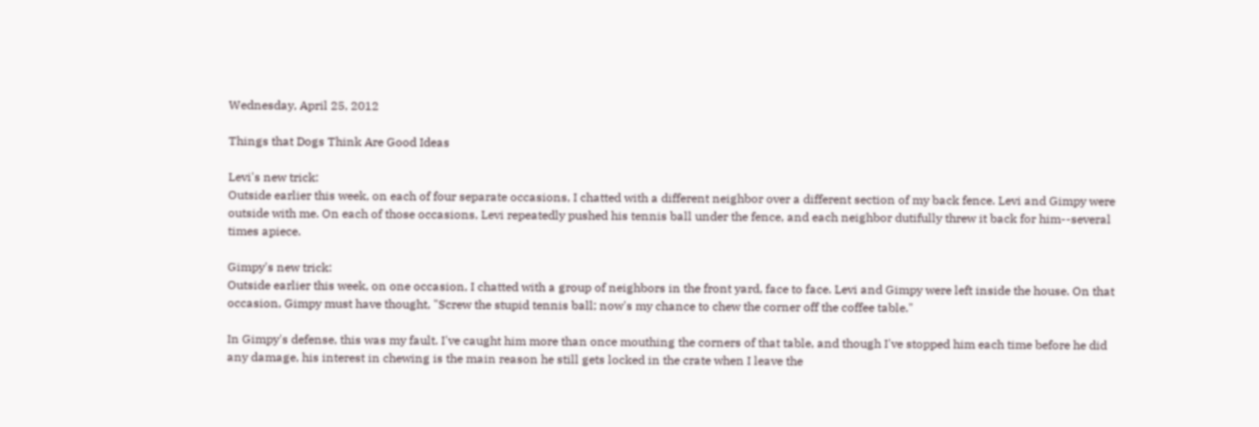Wednesday, April 25, 2012

Things that Dogs Think Are Good Ideas

Levi's new trick:
Outside earlier this week, on each of four separate occasions, I chatted with a different neighbor over a different section of my back fence. Levi and Gimpy were outside with me. On each of those occasions, Levi repeatedly pushed his tennis ball under the fence, and each neighbor dutifully threw it back for him--several times apiece.

Gimpy's new trick:
Outside earlier this week, on one occasion, I chatted with a group of neighbors in the front yard, face to face. Levi and Gimpy were left inside the house. On that occasion, Gimpy must have thought, "Screw the stupid tennis ball; now's my chance to chew the corner off the coffee table."

In Gimpy's defense, this was my fault. I've caught him more than once mouthing the corners of that table, and though I've stopped him each time before he did any damage, his interest in chewing is the main reason he still gets locked in the crate when I leave the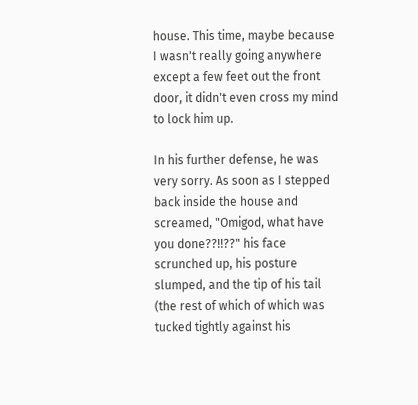house. This time, maybe because I wasn't really going anywhere except a few feet out the front door, it didn't even cross my mind to lock him up.

In his further defense, he was very sorry. As soon as I stepped back inside the house and screamed, "Omigod, what have you done??!!??" his face scrunched up, his posture slumped, and the tip of his tail (the rest of which of which was tucked tightly against his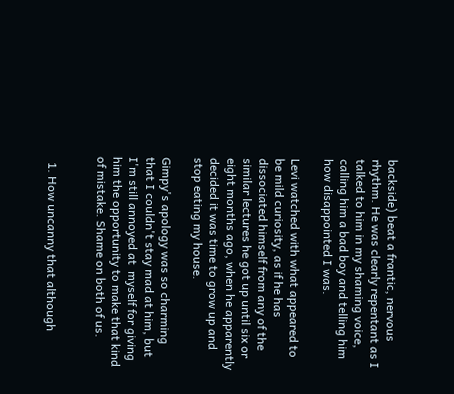backside) beat a frantic, nervous rhythm. He was clearly repentant as I talked to him in my shaming voice, calling him a bad boy and telling him how disappointed I was.

Levi watched with what appeared to be mild curiosity, as if he has dissociated himself from any of the similar lectures he got up until six or eight months ago, when he apparently decided it was time to grow up and stop eating my house.

Gimpy's apology was so charming that I couldn't stay mad at him, but I'm still annoyed at  myself for giving him the opportunity to make that kind of mistake. Shame on both of us.


  1. How uncanny that although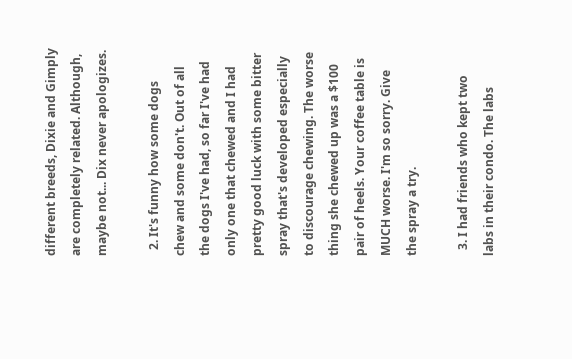different breeds, Dixie and Gimply are completely related. Although, maybe not... Dix never apologizes.

  2. It's funny how some dogs chew and some don't. Out of all the dogs I've had, so far I've had only one that chewed and I had pretty good luck with some bitter spray that's developed especially to discourage chewing. The worse thing she chewed up was a $100 pair of heels. Your coffee table is MUCH worse. I'm so sorry. Give the spray a try.

  3. I had friends who kept two labs in their condo. The labs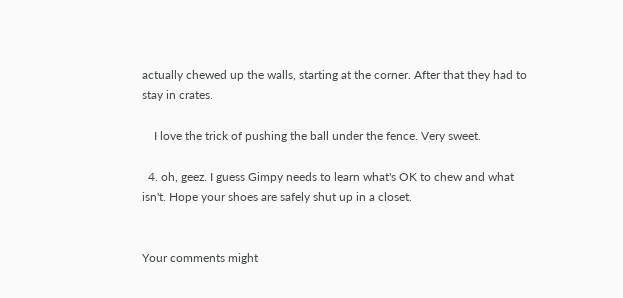actually chewed up the walls, starting at the corner. After that they had to stay in crates.

    I love the trick of pushing the ball under the fence. Very sweet.

  4. oh, geez. I guess Gimpy needs to learn what's OK to chew and what isn't. Hope your shoes are safely shut up in a closet.


Your comments might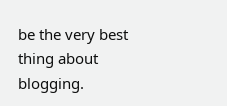be the very best thing about blogging.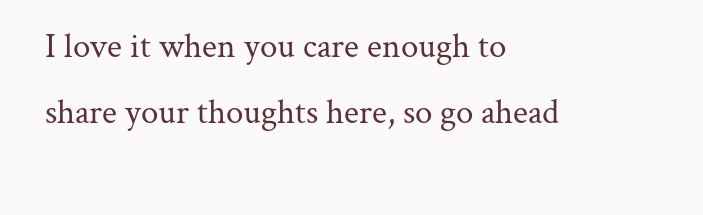I love it when you care enough to share your thoughts here, so go ahead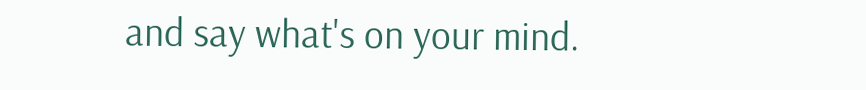and say what's on your mind.